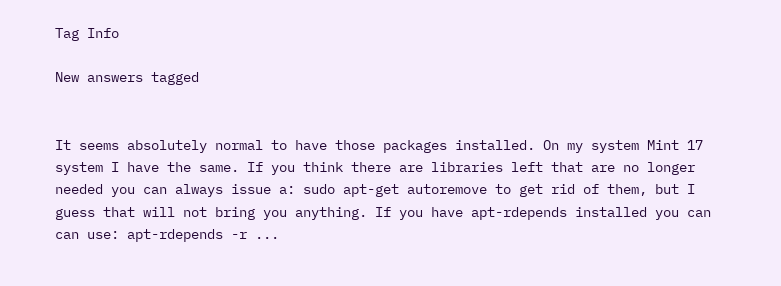Tag Info

New answers tagged


It seems absolutely normal to have those packages installed. On my system Mint 17 system I have the same. If you think there are libraries left that are no longer needed you can always issue a: sudo apt-get autoremove to get rid of them, but I guess that will not bring you anything. If you have apt-rdepends installed you can can use: apt-rdepends -r ...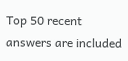Top 50 recent answers are included